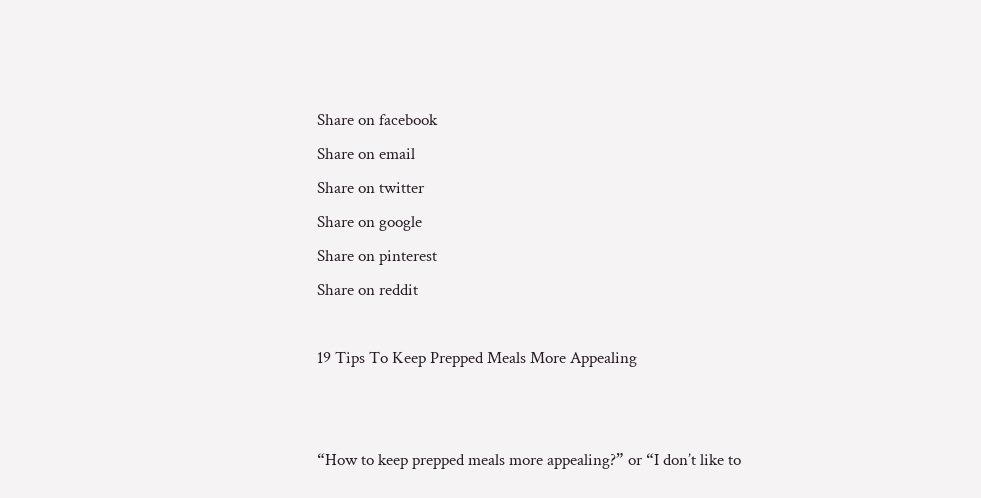Share on facebook
Share on email
Share on twitter
Share on google
Share on pinterest
Share on reddit

19 Tips To Keep Prepped Meals More Appealing


“How to keep prepped meals more appealing?” or “I don’t like to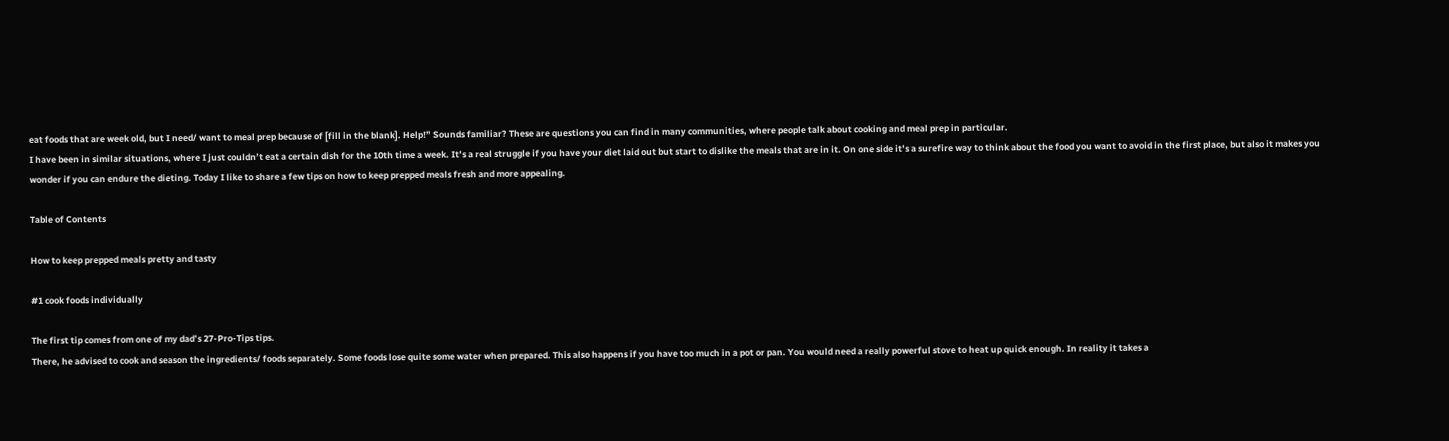eat foods that are week old, but I need/ want to meal prep because of [fill in the blank]. Help!” Sounds familiar? These are questions you can find in many communities, where people talk about cooking and meal prep in particular.
I have been in similar situations, where I just couldn’t eat a certain dish for the 10th time a week. It’s a real struggle if you have your diet laid out but start to dislike the meals that are in it. On one side it’s a surefire way to think about the food you want to avoid in the first place, but also it makes you wonder if you can endure the dieting. Today I like to share a few tips on how to keep prepped meals fresh and more appealing.

Table of Contents

How to keep prepped meals pretty and tasty

#1 cook foods individually

The first tip comes from one of my dad’s 27-Pro-Tips tips.
There, he advised to cook and season the ingredients/ foods separately. Some foods lose quite some water when prepared. This also happens if you have too much in a pot or pan. You would need a really powerful stove to heat up quick enough. In reality it takes a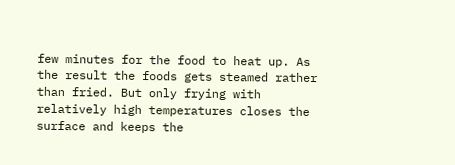few minutes for the food to heat up. As the result the foods gets steamed rather than fried. But only frying with relatively high temperatures closes the surface and keeps the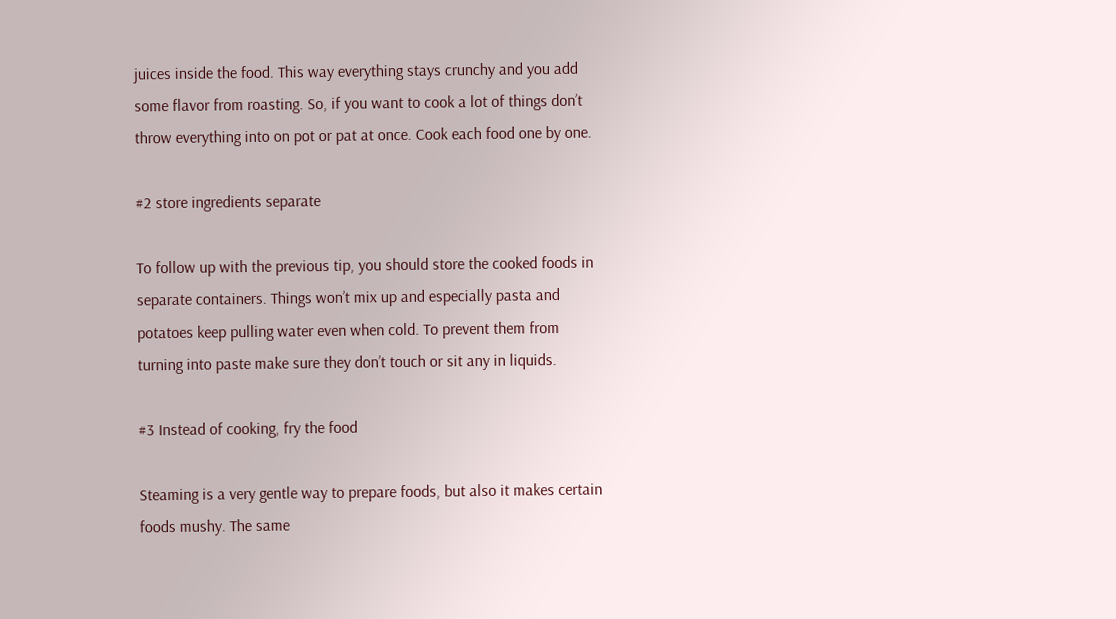juices inside the food. This way everything stays crunchy and you add some flavor from roasting. So, if you want to cook a lot of things don’t throw everything into on pot or pat at once. Cook each food one by one.

#2 store ingredients separate

To follow up with the previous tip, you should store the cooked foods in separate containers. Things won’t mix up and especially pasta and potatoes keep pulling water even when cold. To prevent them from turning into paste make sure they don’t touch or sit any in liquids.

#3 Instead of cooking, fry the food

Steaming is a very gentle way to prepare foods, but also it makes certain foods mushy. The same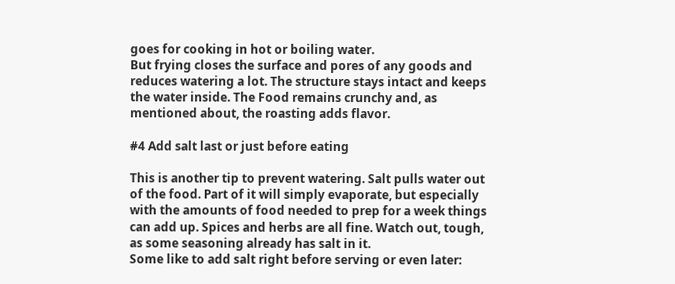goes for cooking in hot or boiling water.
But frying closes the surface and pores of any goods and reduces watering a lot. The structure stays intact and keeps the water inside. The Food remains crunchy and, as mentioned about, the roasting adds flavor.

#4 Add salt last or just before eating

This is another tip to prevent watering. Salt pulls water out of the food. Part of it will simply evaporate, but especially with the amounts of food needed to prep for a week things can add up. Spices and herbs are all fine. Watch out, tough, as some seasoning already has salt in it.
Some like to add salt right before serving or even later: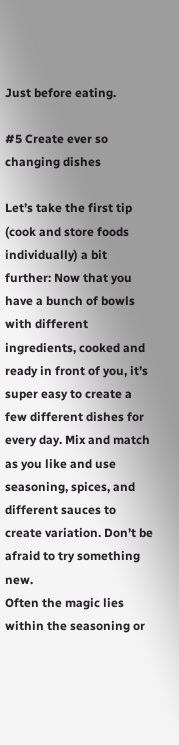Just before eating.

#5 Create ever so changing dishes

Let’s take the first tip (cook and store foods individually) a bit further: Now that you have a bunch of bowls with different ingredients, cooked and ready in front of you, it’s super easy to create a few different dishes for every day. Mix and match as you like and use seasoning, spices, and different sauces to create variation. Don’t be afraid to try something new.
Often the magic lies within the seasoning or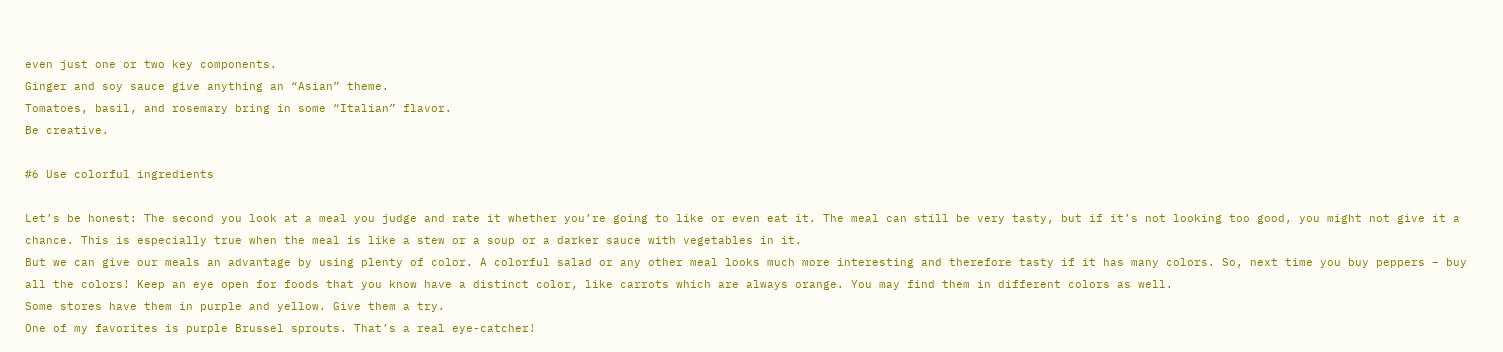even just one or two key components.
Ginger and soy sauce give anything an “Asian” theme.
Tomatoes, basil, and rosemary bring in some “Italian” flavor.
Be creative.

#6 Use colorful ingredients

Let’s be honest: The second you look at a meal you judge and rate it whether you’re going to like or even eat it. The meal can still be very tasty, but if it’s not looking too good, you might not give it a chance. This is especially true when the meal is like a stew or a soup or a darker sauce with vegetables in it.
But we can give our meals an advantage by using plenty of color. A colorful salad or any other meal looks much more interesting and therefore tasty if it has many colors. So, next time you buy peppers – buy all the colors! Keep an eye open for foods that you know have a distinct color, like carrots which are always orange. You may find them in different colors as well.
Some stores have them in purple and yellow. Give them a try.
One of my favorites is purple Brussel sprouts. That’s a real eye-catcher!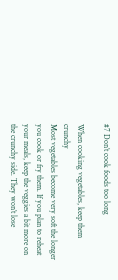#7 Don’t cook foods too long

When cooking vegetables, keep them crunchy
Most vegetables become very soft the longer you cook or fry them. If you plan to reheat your meals, keep the veggies a bit more on the crunchy side. They won’t lose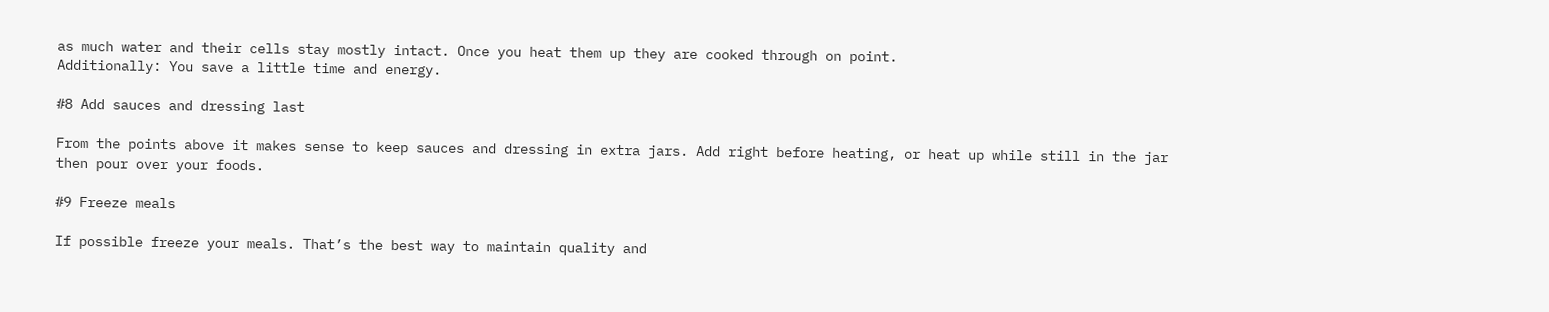as much water and their cells stay mostly intact. Once you heat them up they are cooked through on point.
Additionally: You save a little time and energy.

#8 Add sauces and dressing last

From the points above it makes sense to keep sauces and dressing in extra jars. Add right before heating, or heat up while still in the jar then pour over your foods.

#9 Freeze meals

If possible freeze your meals. That’s the best way to maintain quality and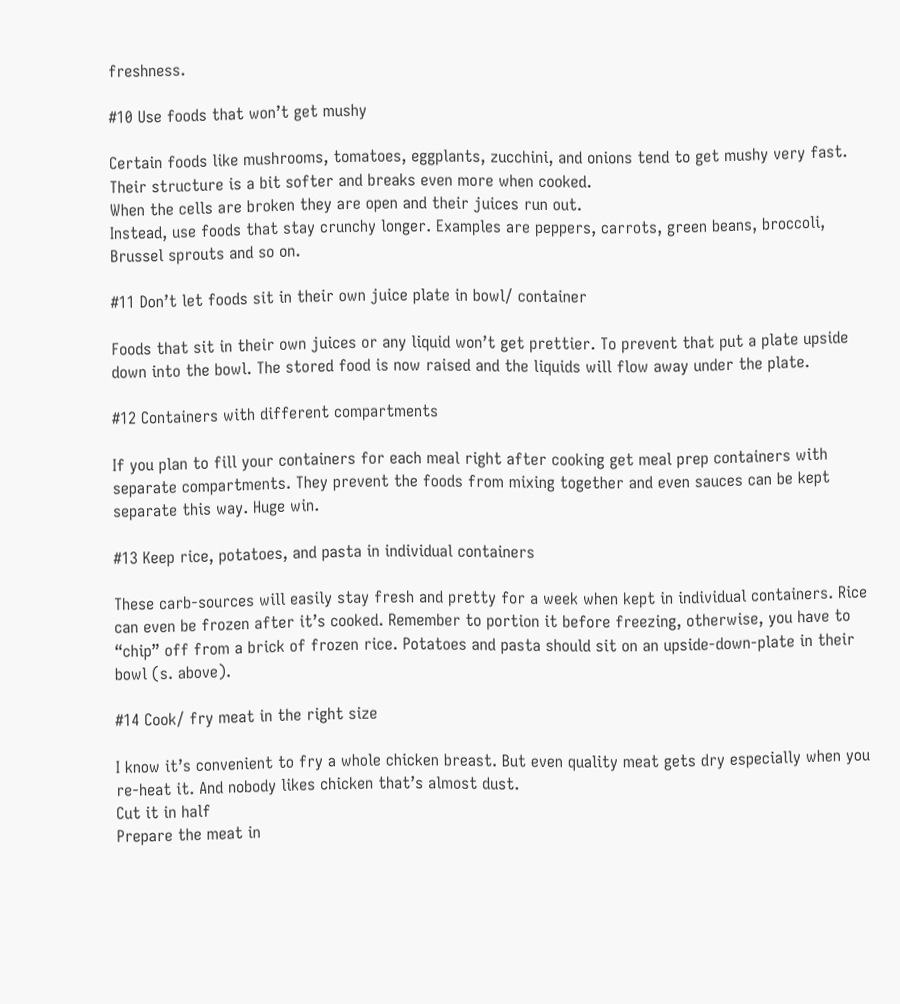freshness.

#10 Use foods that won’t get mushy

Certain foods like mushrooms, tomatoes, eggplants, zucchini, and onions tend to get mushy very fast. Their structure is a bit softer and breaks even more when cooked.
When the cells are broken they are open and their juices run out.
Instead, use foods that stay crunchy longer. Examples are peppers, carrots, green beans, broccoli, Brussel sprouts and so on.

#11 Don’t let foods sit in their own juice plate in bowl/ container

Foods that sit in their own juices or any liquid won’t get prettier. To prevent that put a plate upside down into the bowl. The stored food is now raised and the liquids will flow away under the plate.

#12 Containers with different compartments

If you plan to fill your containers for each meal right after cooking get meal prep containers with separate compartments. They prevent the foods from mixing together and even sauces can be kept separate this way. Huge win.

#13 Keep rice, potatoes, and pasta in individual containers

These carb-sources will easily stay fresh and pretty for a week when kept in individual containers. Rice can even be frozen after it’s cooked. Remember to portion it before freezing, otherwise, you have to “chip” off from a brick of frozen rice. Potatoes and pasta should sit on an upside-down-plate in their bowl (s. above).

#14 Cook/ fry meat in the right size

I know it’s convenient to fry a whole chicken breast. But even quality meat gets dry especially when you re-heat it. And nobody likes chicken that’s almost dust.
Cut it in half
Prepare the meat in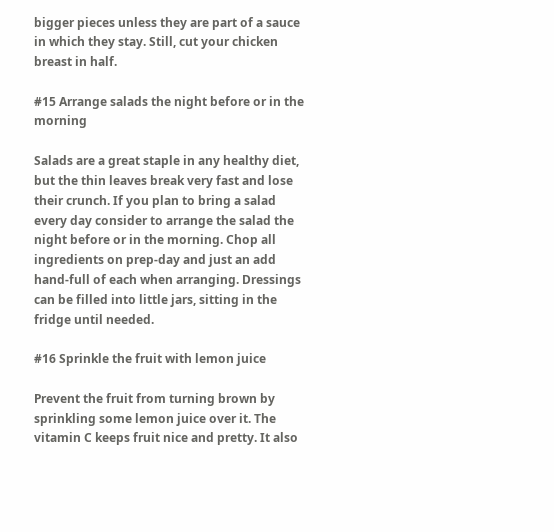bigger pieces unless they are part of a sauce in which they stay. Still, cut your chicken breast in half.

#15 Arrange salads the night before or in the morning

Salads are a great staple in any healthy diet, but the thin leaves break very fast and lose their crunch. If you plan to bring a salad every day consider to arrange the salad the night before or in the morning. Chop all ingredients on prep-day and just an add hand-full of each when arranging. Dressings can be filled into little jars, sitting in the fridge until needed.

#16 Sprinkle the fruit with lemon juice

Prevent the fruit from turning brown by sprinkling some lemon juice over it. The vitamin C keeps fruit nice and pretty. It also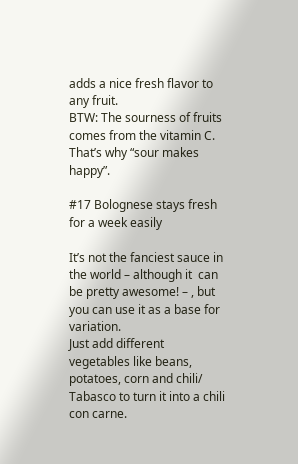adds a nice fresh flavor to any fruit.
BTW: The sourness of fruits comes from the vitamin C. That’s why “sour makes happy”.

#17 Bolognese stays fresh for a week easily

It’s not the fanciest sauce in the world – although it  can be pretty awesome! – , but you can use it as a base for variation.
Just add different vegetables like beans, potatoes, corn and chili/ Tabasco to turn it into a chili con carne.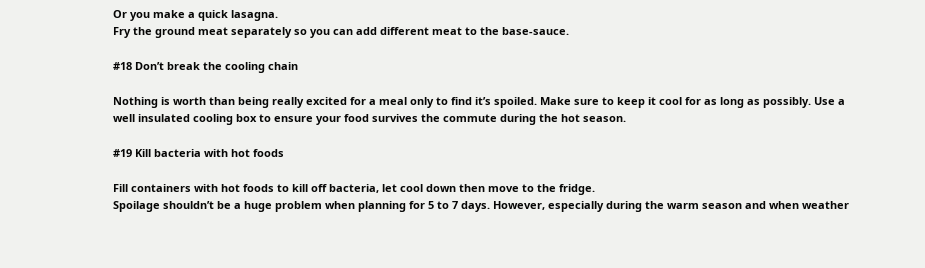Or you make a quick lasagna.
Fry the ground meat separately so you can add different meat to the base-sauce.

#18 Don’t break the cooling chain

Nothing is worth than being really excited for a meal only to find it’s spoiled. Make sure to keep it cool for as long as possibly. Use a well insulated cooling box to ensure your food survives the commute during the hot season.

#19 Kill bacteria with hot foods

Fill containers with hot foods to kill off bacteria, let cool down then move to the fridge.
Spoilage shouldn’t be a huge problem when planning for 5 to 7 days. However, especially during the warm season and when weather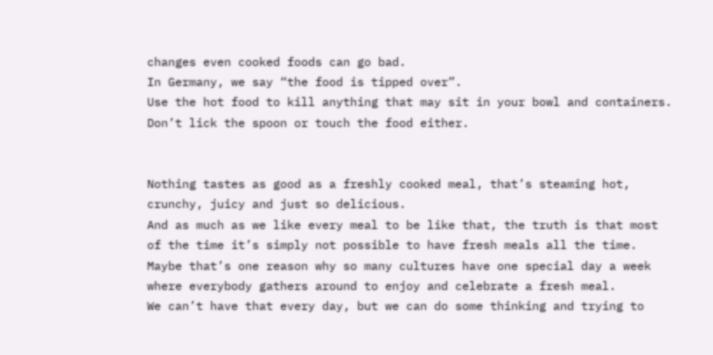changes even cooked foods can go bad.
In Germany, we say “the food is tipped over”.
Use the hot food to kill anything that may sit in your bowl and containers. Don’t lick the spoon or touch the food either.


Nothing tastes as good as a freshly cooked meal, that’s steaming hot, crunchy, juicy and just so delicious.
And as much as we like every meal to be like that, the truth is that most of the time it’s simply not possible to have fresh meals all the time. Maybe that’s one reason why so many cultures have one special day a week where everybody gathers around to enjoy and celebrate a fresh meal.
We can’t have that every day, but we can do some thinking and trying to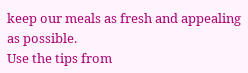keep our meals as fresh and appealing as possible.
Use the tips from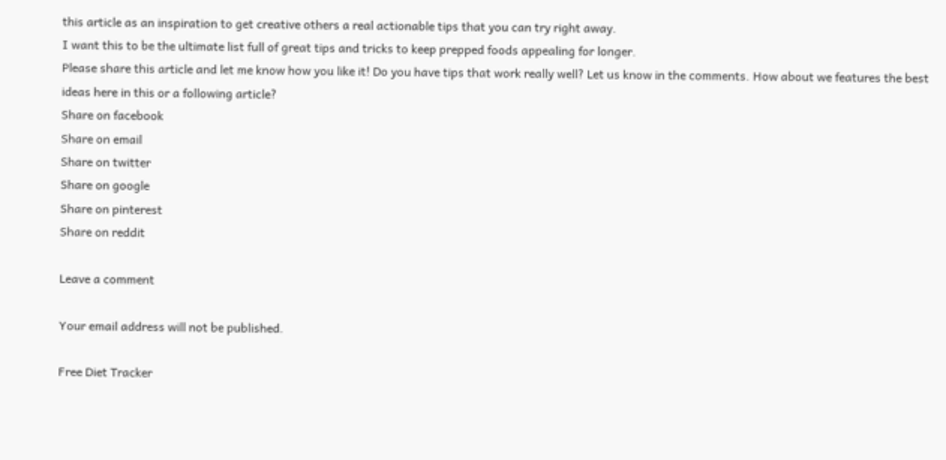this article as an inspiration to get creative others a real actionable tips that you can try right away.
I want this to be the ultimate list full of great tips and tricks to keep prepped foods appealing for longer.
Please share this article and let me know how you like it! Do you have tips that work really well? Let us know in the comments. How about we features the best ideas here in this or a following article?
Share on facebook
Share on email
Share on twitter
Share on google
Share on pinterest
Share on reddit

Leave a comment

Your email address will not be published.

Free Diet Tracker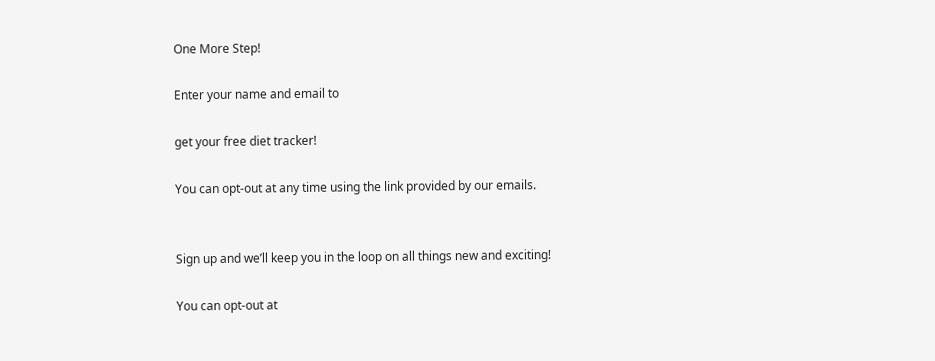One More Step!

Enter your name and email to

get your free diet tracker!

You can opt-out at any time using the link provided by our emails.


Sign up and we’ll keep you in the loop on all things new and exciting!

You can opt-out at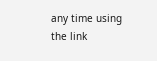any time using the link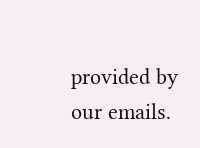provided by our emails.